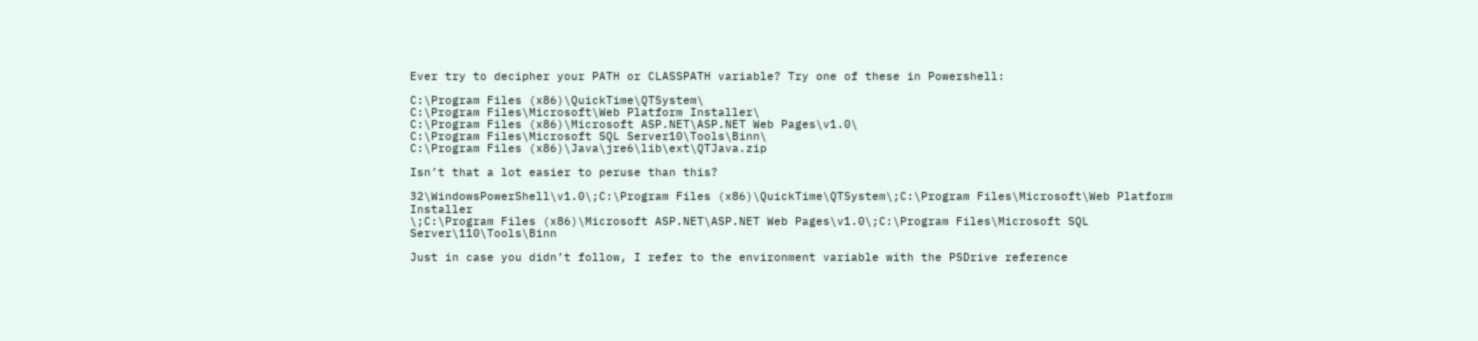Ever try to decipher your PATH or CLASSPATH variable? Try one of these in Powershell:

C:\Program Files (x86)\QuickTime\QTSystem\
C:\Program Files\Microsoft\Web Platform Installer\
C:\Program Files (x86)\Microsoft ASP.NET\ASP.NET Web Pages\v1.0\
C:\Program Files\Microsoft SQL Server10\Tools\Binn\
C:\Program Files (x86)\Java\jre6\lib\ext\QTJava.zip

Isn’t that a lot easier to peruse than this?

32\WindowsPowerShell\v1.0\;C:\Program Files (x86)\QuickTime\QTSystem\;C:\Program Files\Microsoft\Web Platform Installer
\;C:\Program Files (x86)\Microsoft ASP.NET\ASP.NET Web Pages\v1.0\;C:\Program Files\Microsoft SQL Server\110\Tools\Binn

Just in case you didn’t follow, I refer to the environment variable with the PSDrive reference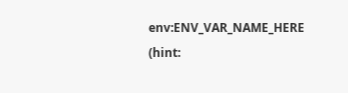env:ENV_VAR_NAME_HERE (hint: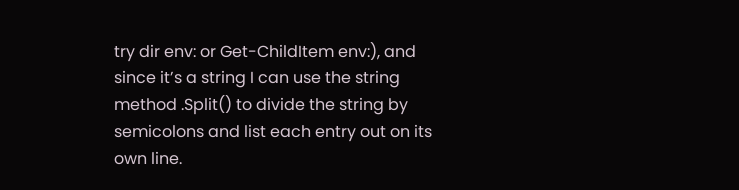try dir env: or Get-ChildItem env:), and since it’s a string I can use the string method .Split() to divide the string by semicolons and list each entry out on its own line.